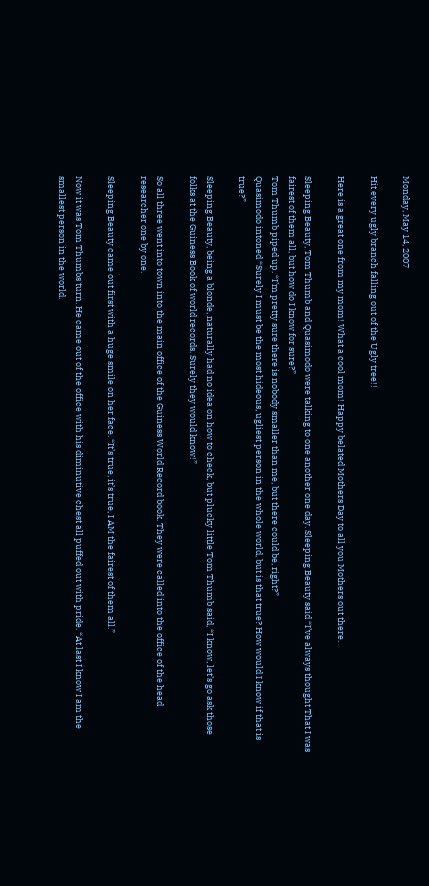Monday, May 14, 2007

Hit every ugly branch falling out of the Ugly tree!!

Here is a great one from my mom! What a cool mom! Happy belated Mothers Day to all you Mothers out there.

Sleeping Beauty, Tom Thumb and Quasimodo were talking to one another one day. Sleeping Beauty said “I’ve always thought That I was fairest of them all, but how do I know for sure?”
Tom Thumb piped up. “I’m pretty sure there is nobody smaller than me, but there could be, right?”
Quasimodo intoned “Surely I must be the most hideous, ugliest person in the whole world, but is that true? How would I know if that is true?”

Sleeping Beauty, being a blonde, naturally had no idea on how to check, but plucky little Tom Thumb said, “I know, let’s go ask those folks at the Guiness Book of world records. Surely they would know!”

So all three went into town into the main office of the Guiness World Record book. They were called into the office of the head researcher one by one.

Sleeping Beauty came out first with a huge smile on her face. “It’s true, it’s true, I AM the fairest of them all.”

Now it was Tom Thumbs turn. He came out of the office with his diminutive chest all puffed out with pride. “At last I know I am the smallest person in the world.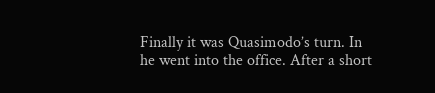Finally it was Quasimodo’s turn. In he went into the office. After a short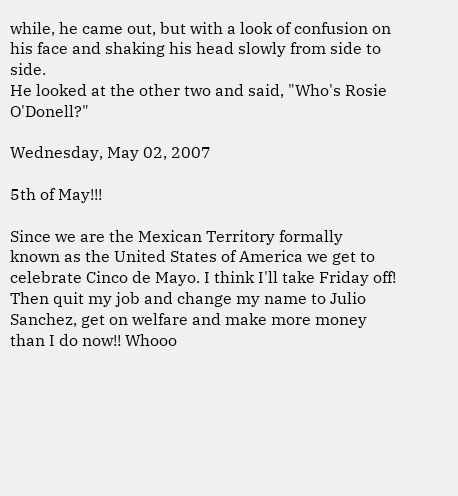while, he came out, but with a look of confusion on his face and shaking his head slowly from side to side.
He looked at the other two and said, "Who's Rosie O'Donell?"

Wednesday, May 02, 2007

5th of May!!!

Since we are the Mexican Territory formally known as the United States of America we get to celebrate Cinco de Mayo. I think I'll take Friday off! Then quit my job and change my name to Julio Sanchez, get on welfare and make more money than I do now!! Whooo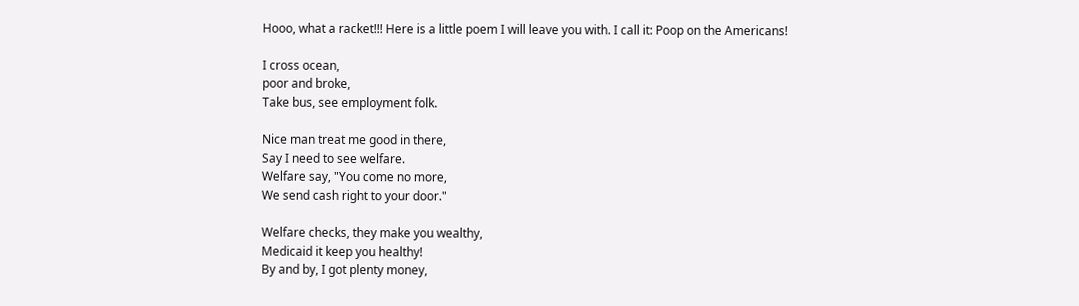Hooo, what a racket!!! Here is a little poem I will leave you with. I call it: Poop on the Americans!

I cross ocean,
poor and broke,
Take bus, see employment folk.

Nice man treat me good in there,
Say I need to see welfare.
Welfare say, "You come no more,
We send cash right to your door."

Welfare checks, they make you wealthy,
Medicaid it keep you healthy!
By and by, I got plenty money,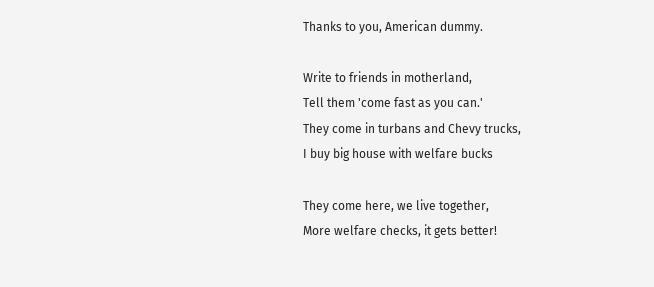Thanks to you, American dummy.

Write to friends in motherland,
Tell them 'come fast as you can.'
They come in turbans and Chevy trucks,
I buy big house with welfare bucks

They come here, we live together,
More welfare checks, it gets better!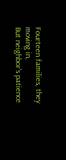Fourteen families, they moving in,
But neighbor's patience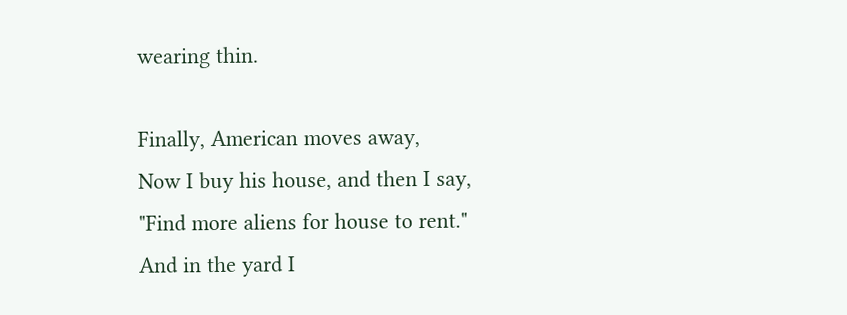wearing thin.

Finally, American moves away,
Now I buy his house, and then I say,
"Find more aliens for house to rent."
And in the yard I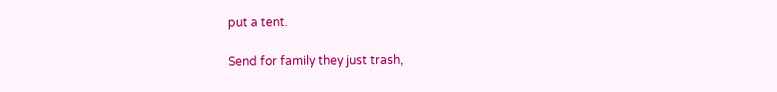put a tent.

Send for family they just trash,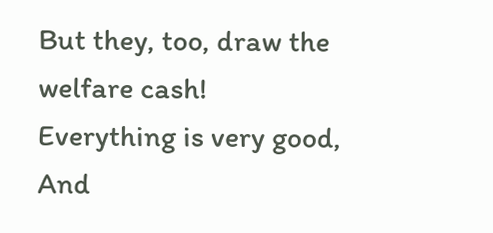But they, too, draw the welfare cash!
Everything is very good,
And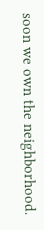soon we own the neighborhood.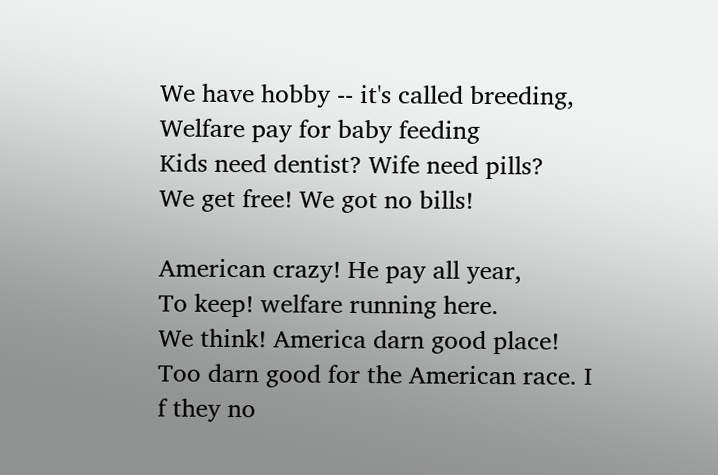We have hobby -- it's called breeding,
Welfare pay for baby feeding
Kids need dentist? Wife need pills?
We get free! We got no bills!

American crazy! He pay all year,
To keep! welfare running here.
We think! America darn good place!
Too darn good for the American race. I
f they no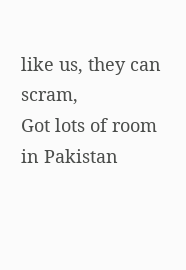like us, they can scram,
Got lots of room in Pakistan